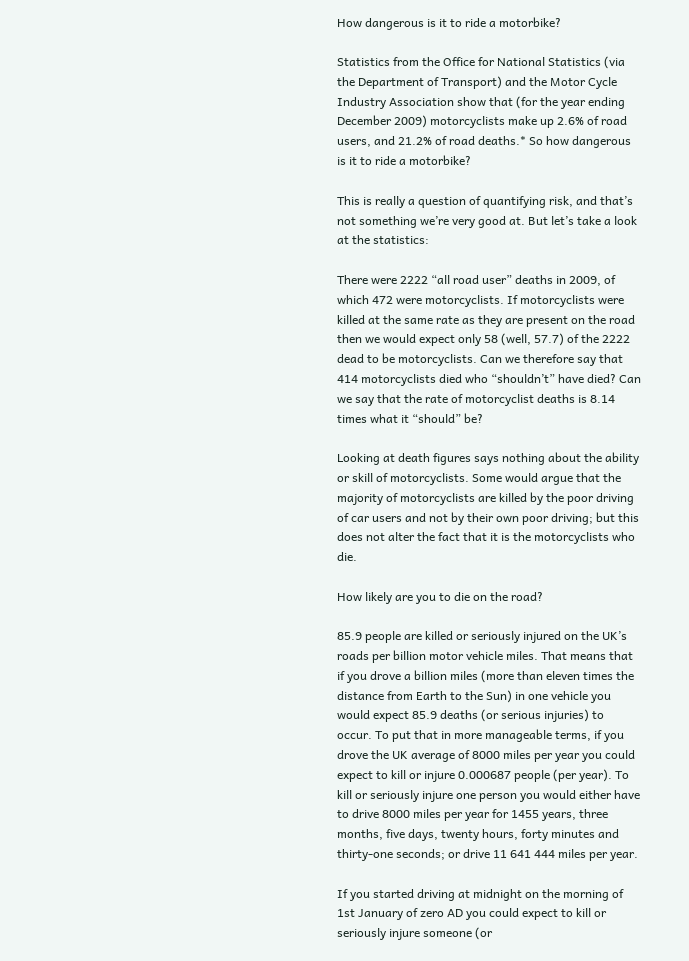How dangerous is it to ride a motorbike?

Statistics from the Office for National Statistics (via the Department of Transport) and the Motor Cycle Industry Association show that (for the year ending December 2009) motorcyclists make up 2.6% of road users, and 21.2% of road deaths.* So how dangerous is it to ride a motorbike?

This is really a question of quantifying risk, and that’s not something we’re very good at. But let’s take a look at the statistics:

There were 2222 “all road user” deaths in 2009, of which 472 were motorcyclists. If motorcyclists were killed at the same rate as they are present on the road then we would expect only 58 (well, 57.7) of the 2222 dead to be motorcyclists. Can we therefore say that 414 motorcyclists died who “shouldn’t” have died? Can we say that the rate of motorcyclist deaths is 8.14 times what it “should” be?

Looking at death figures says nothing about the ability or skill of motorcyclists. Some would argue that the majority of motorcyclists are killed by the poor driving of car users and not by their own poor driving; but this does not alter the fact that it is the motorcyclists who die.

How likely are you to die on the road?

85.9 people are killed or seriously injured on the UK’s roads per billion motor vehicle miles. That means that if you drove a billion miles (more than eleven times the distance from Earth to the Sun) in one vehicle you would expect 85.9 deaths (or serious injuries) to occur. To put that in more manageable terms, if you drove the UK average of 8000 miles per year you could expect to kill or injure 0.000687 people (per year). To kill or seriously injure one person you would either have to drive 8000 miles per year for 1455 years, three months, five days, twenty hours, forty minutes and thirty-one seconds; or drive 11 641 444 miles per year.

If you started driving at midnight on the morning of 1st January of zero AD you could expect to kill or seriously injure someone (or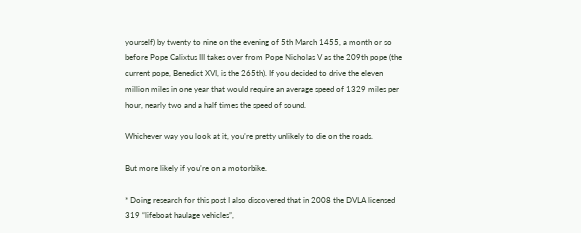yourself) by twenty to nine on the evening of 5th March 1455, a month or so before Pope Calixtus III takes over from Pope Nicholas V as the 209th pope (the current pope, Benedict XVI, is the 265th). If you decided to drive the eleven million miles in one year that would require an average speed of 1329 miles per hour, nearly two and a half times the speed of sound.

Whichever way you look at it, you’re pretty unlikely to die on the roads.

But more likely if you’re on a motorbike.

* Doing research for this post I also discovered that in 2008 the DVLA licensed 319 “lifeboat haulage vehicles”,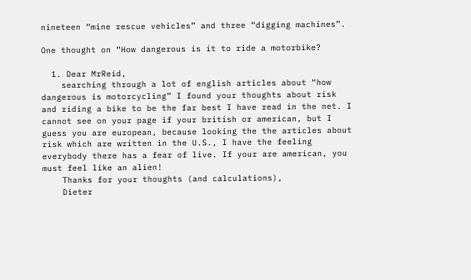nineteen “mine rescue vehicles” and three “digging machines”.

One thought on “How dangerous is it to ride a motorbike?

  1. Dear MrReid,
    searching through a lot of english articles about “how dangerous is motorcycling” I found your thoughts about risk and riding a bike to be the far best I have read in the net. I cannot see on your page if your british or american, but I guess you are european, because looking the the articles about risk which are written in the U.S., I have the feeling everybody there has a fear of live. If your are american, you must feel like an alien!
    Thanks for your thoughts (and calculations),
    Dieter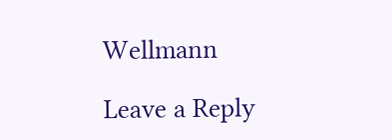Wellmann

Leave a Reply